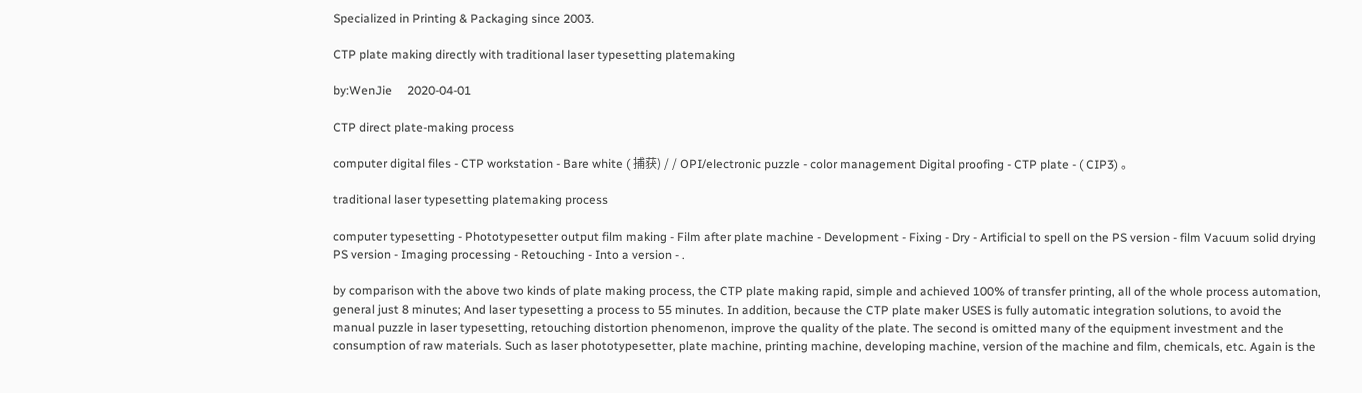Specialized in Printing & Packaging since 2003.

CTP plate making directly with traditional laser typesetting platemaking

by:WenJie     2020-04-01

CTP direct plate-making process

computer digital files - CTP workstation - Bare white ( 捕获) / / OPI/electronic puzzle - color management Digital proofing - CTP plate - ( CIP3) 。

traditional laser typesetting platemaking process

computer typesetting - Phototypesetter output film making - Film after plate machine - Development - Fixing - Dry - Artificial to spell on the PS version - film Vacuum solid drying PS version - Imaging processing - Retouching - Into a version - .

by comparison with the above two kinds of plate making process, the CTP plate making rapid, simple and achieved 100% of transfer printing, all of the whole process automation, general just 8 minutes; And laser typesetting a process to 55 minutes. In addition, because the CTP plate maker USES is fully automatic integration solutions, to avoid the manual puzzle in laser typesetting, retouching distortion phenomenon, improve the quality of the plate. The second is omitted many of the equipment investment and the consumption of raw materials. Such as laser phototypesetter, plate machine, printing machine, developing machine, version of the machine and film, chemicals, etc. Again is the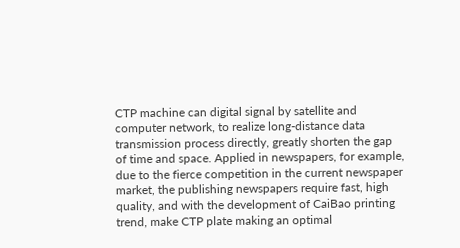CTP machine can digital signal by satellite and computer network, to realize long-distance data transmission process directly, greatly shorten the gap of time and space. Applied in newspapers, for example, due to the fierce competition in the current newspaper market, the publishing newspapers require fast, high quality, and with the development of CaiBao printing trend, make CTP plate making an optimal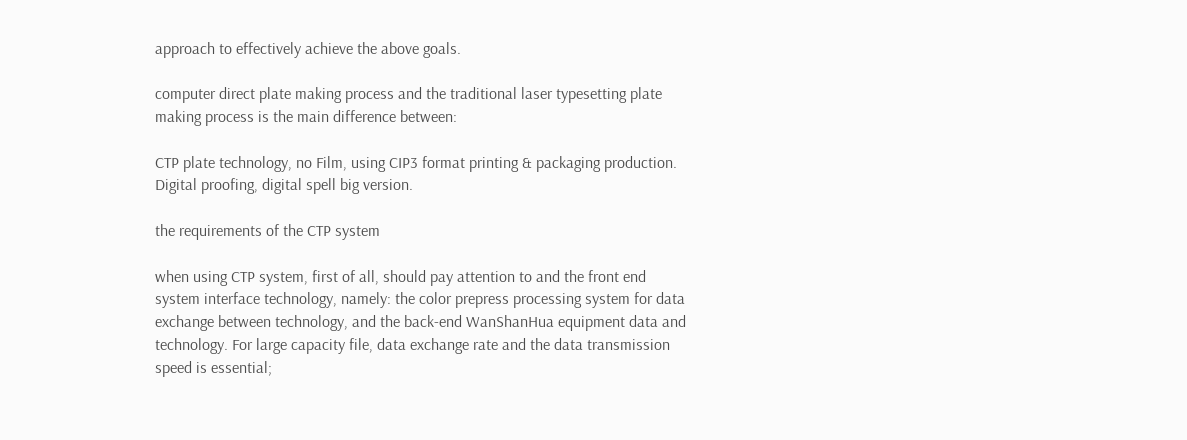approach to effectively achieve the above goals.

computer direct plate making process and the traditional laser typesetting plate making process is the main difference between:

CTP plate technology, no Film, using CIP3 format printing & packaging production. Digital proofing, digital spell big version.

the requirements of the CTP system

when using CTP system, first of all, should pay attention to and the front end system interface technology, namely: the color prepress processing system for data exchange between technology, and the back-end WanShanHua equipment data and technology. For large capacity file, data exchange rate and the data transmission speed is essential;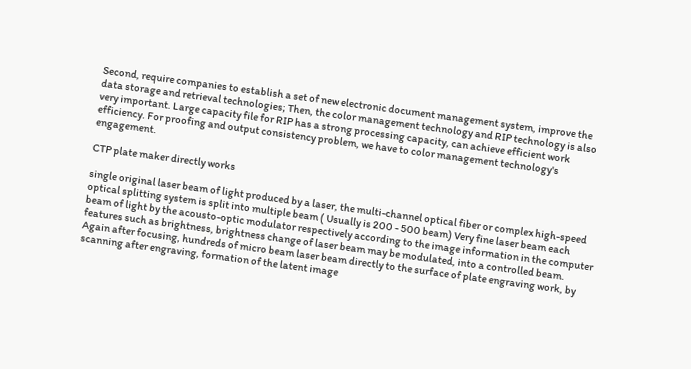Second, require companies to establish a set of new electronic document management system, improve the data storage and retrieval technologies; Then, the color management technology and RIP technology is also very important. Large capacity file for RIP has a strong processing capacity, can achieve efficient work efficiency. For proofing and output consistency problem, we have to color management technology's engagement.

CTP plate maker directly works

single original laser beam of light produced by a laser, the multi-channel optical fiber or complex high-speed optical splitting system is split into multiple beam ( Usually is 200 - 500 beam) Very fine laser beam each beam of light by the acousto-optic modulator respectively according to the image information in the computer features such as brightness, brightness change of laser beam may be modulated, into a controlled beam. Again after focusing, hundreds of micro beam laser beam directly to the surface of plate engraving work, by scanning after engraving, formation of the latent image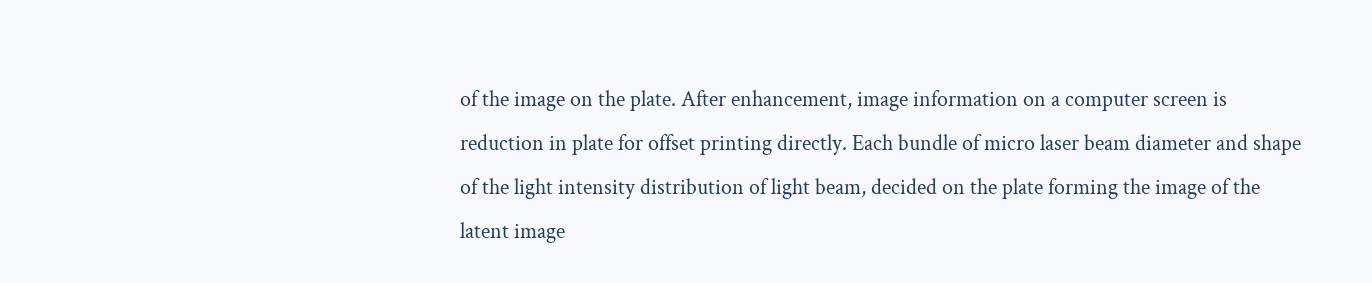of the image on the plate. After enhancement, image information on a computer screen is reduction in plate for offset printing directly. Each bundle of micro laser beam diameter and shape of the light intensity distribution of light beam, decided on the plate forming the image of the latent image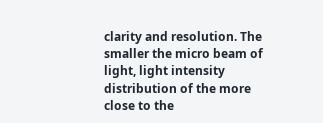clarity and resolution. The smaller the micro beam of light, light intensity distribution of the more close to the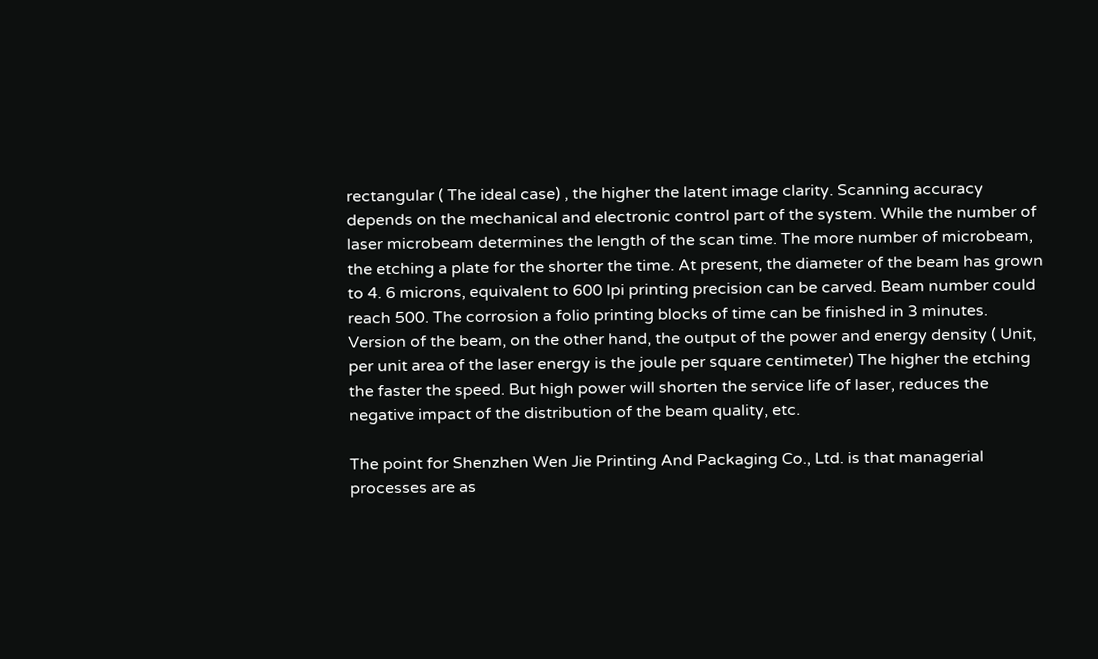rectangular ( The ideal case) , the higher the latent image clarity. Scanning accuracy depends on the mechanical and electronic control part of the system. While the number of laser microbeam determines the length of the scan time. The more number of microbeam, the etching a plate for the shorter the time. At present, the diameter of the beam has grown to 4. 6 microns, equivalent to 600 lpi printing precision can be carved. Beam number could reach 500. The corrosion a folio printing blocks of time can be finished in 3 minutes. Version of the beam, on the other hand, the output of the power and energy density ( Unit, per unit area of the laser energy is the joule per square centimeter) The higher the etching the faster the speed. But high power will shorten the service life of laser, reduces the negative impact of the distribution of the beam quality, etc.

The point for Shenzhen Wen Jie Printing And Packaging Co., Ltd. is that managerial processes are as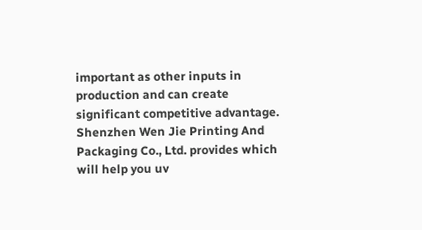important as other inputs in production and can create significant competitive advantage.
Shenzhen Wen Jie Printing And Packaging Co., Ltd. provides which will help you uv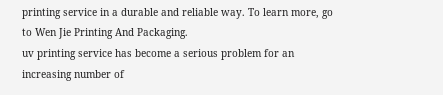printing service in a durable and reliable way. To learn more, go to Wen Jie Printing And Packaging.
uv printing service has become a serious problem for an increasing number of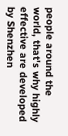people around the world, that's why highly effective are developed by Shenzhen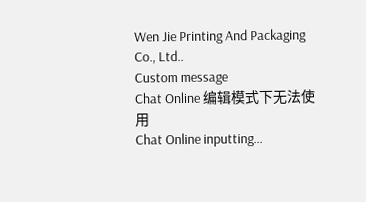Wen Jie Printing And Packaging Co., Ltd..
Custom message
Chat Online 编辑模式下无法使用
Chat Online inputting...